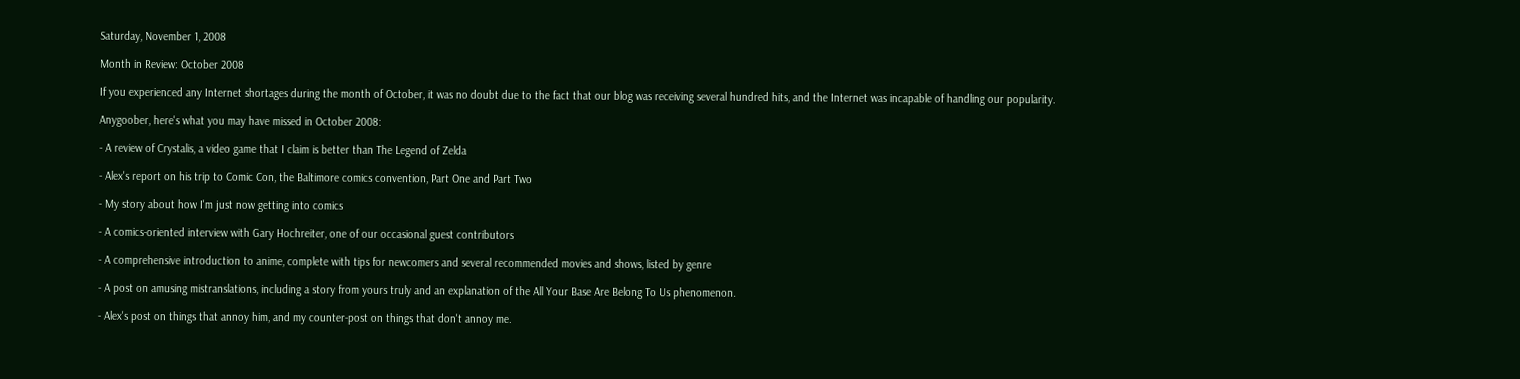Saturday, November 1, 2008

Month in Review: October 2008

If you experienced any Internet shortages during the month of October, it was no doubt due to the fact that our blog was receiving several hundred hits, and the Internet was incapable of handling our popularity.

Anygoober, here's what you may have missed in October 2008:

- A review of Crystalis, a video game that I claim is better than The Legend of Zelda

- Alex's report on his trip to Comic Con, the Baltimore comics convention, Part One and Part Two

- My story about how I'm just now getting into comics

- A comics-oriented interview with Gary Hochreiter, one of our occasional guest contributors

- A comprehensive introduction to anime, complete with tips for newcomers and several recommended movies and shows, listed by genre

- A post on amusing mistranslations, including a story from yours truly and an explanation of the All Your Base Are Belong To Us phenomenon.

- Alex's post on things that annoy him, and my counter-post on things that don't annoy me.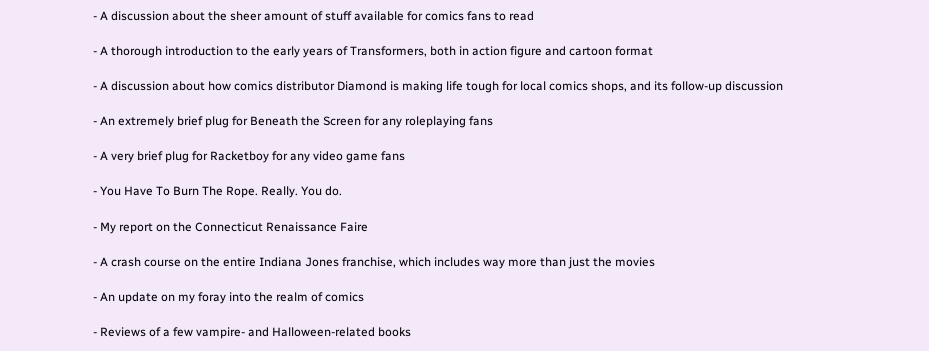- A discussion about the sheer amount of stuff available for comics fans to read

- A thorough introduction to the early years of Transformers, both in action figure and cartoon format

- A discussion about how comics distributor Diamond is making life tough for local comics shops, and its follow-up discussion

- An extremely brief plug for Beneath the Screen for any roleplaying fans

- A very brief plug for Racketboy for any video game fans

- You Have To Burn The Rope. Really. You do.

- My report on the Connecticut Renaissance Faire

- A crash course on the entire Indiana Jones franchise, which includes way more than just the movies

- An update on my foray into the realm of comics

- Reviews of a few vampire- and Halloween-related books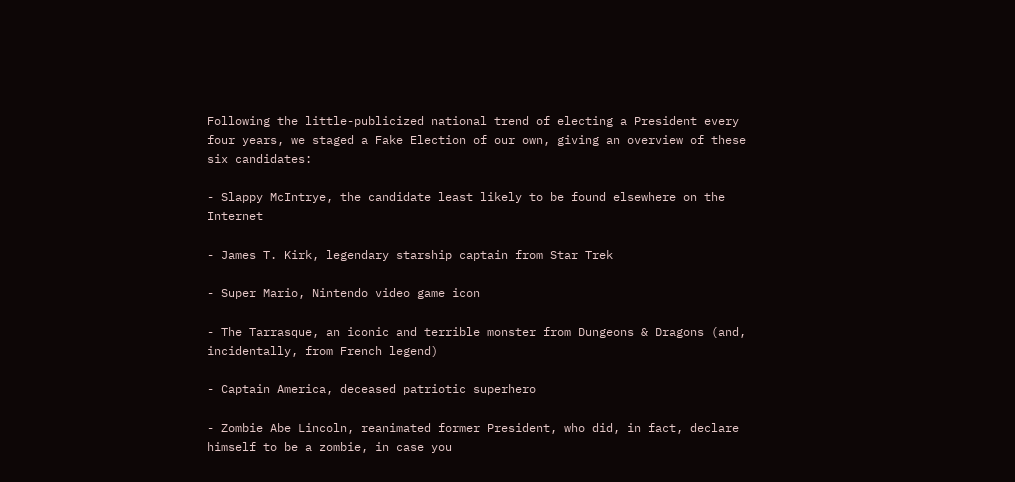Following the little-publicized national trend of electing a President every four years, we staged a Fake Election of our own, giving an overview of these six candidates:

- Slappy McIntrye, the candidate least likely to be found elsewhere on the Internet

- James T. Kirk, legendary starship captain from Star Trek

- Super Mario, Nintendo video game icon

- The Tarrasque, an iconic and terrible monster from Dungeons & Dragons (and, incidentally, from French legend)

- Captain America, deceased patriotic superhero

- Zombie Abe Lincoln, reanimated former President, who did, in fact, declare himself to be a zombie, in case you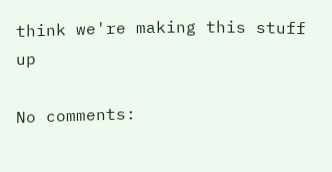think we're making this stuff up

No comments: